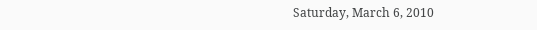Saturday, March 6, 2010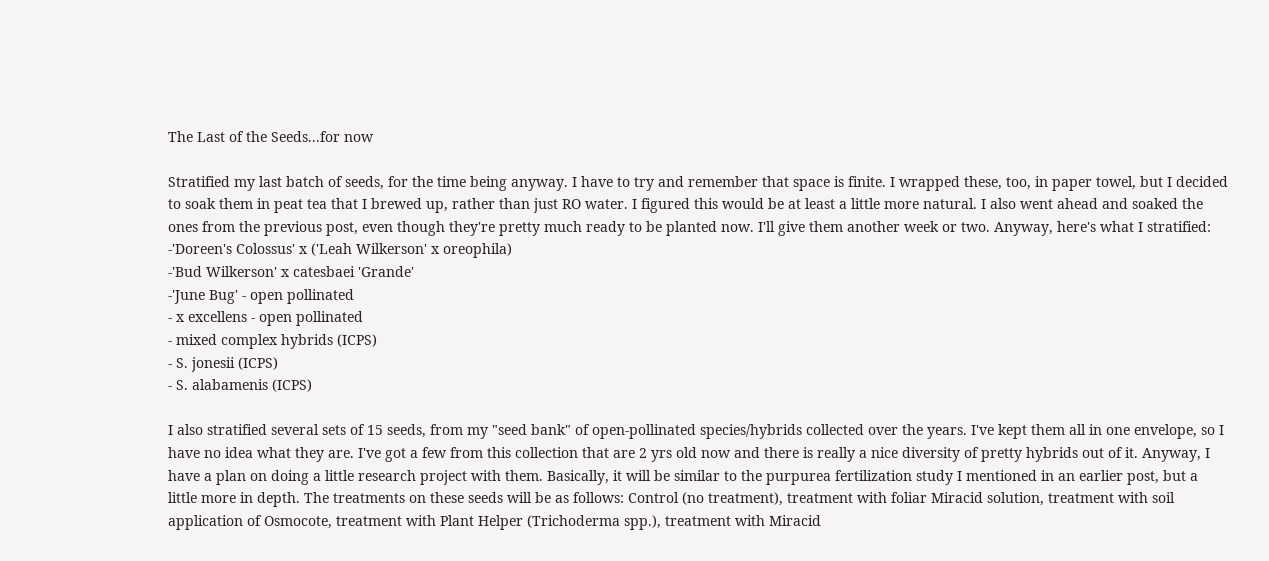The Last of the Seeds...for now

Stratified my last batch of seeds, for the time being anyway. I have to try and remember that space is finite. I wrapped these, too, in paper towel, but I decided to soak them in peat tea that I brewed up, rather than just RO water. I figured this would be at least a little more natural. I also went ahead and soaked the ones from the previous post, even though they're pretty much ready to be planted now. I'll give them another week or two. Anyway, here's what I stratified:
-'Doreen's Colossus' x ('Leah Wilkerson' x oreophila)
-'Bud Wilkerson' x catesbaei 'Grande'
-'June Bug' - open pollinated
- x excellens - open pollinated
- mixed complex hybrids (ICPS)
- S. jonesii (ICPS)
- S. alabamenis (ICPS)

I also stratified several sets of 15 seeds, from my "seed bank" of open-pollinated species/hybrids collected over the years. I've kept them all in one envelope, so I have no idea what they are. I've got a few from this collection that are 2 yrs old now and there is really a nice diversity of pretty hybrids out of it. Anyway, I have a plan on doing a little research project with them. Basically, it will be similar to the purpurea fertilization study I mentioned in an earlier post, but a little more in depth. The treatments on these seeds will be as follows: Control (no treatment), treatment with foliar Miracid solution, treatment with soil application of Osmocote, treatment with Plant Helper (Trichoderma spp.), treatment with Miracid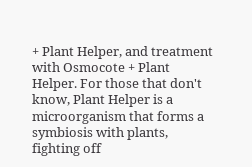+ Plant Helper, and treatment with Osmocote + Plant Helper. For those that don't know, Plant Helper is a microorganism that forms a symbiosis with plants, fighting off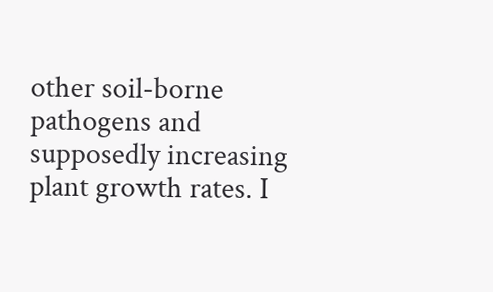other soil-borne pathogens and supposedly increasing plant growth rates. I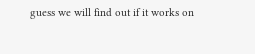guess we will find out if it works on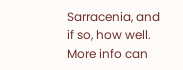Sarracenia, and if so, how well. More info can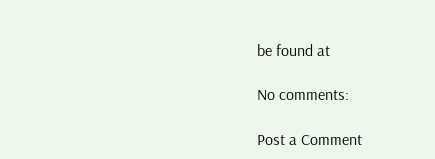be found at

No comments:

Post a Comment